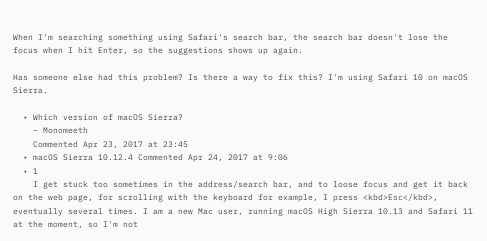When I'm searching something using Safari's search bar, the search bar doesn't lose the focus when I hit Enter, so the suggestions shows up again.

Has someone else had this problem? Is there a way to fix this? I'm using Safari 10 on macOS Sierra.

  • Which version of macOS Sierra?
    – Monomeeth
    Commented Apr 23, 2017 at 23:45
  • macOS Sierra 10.12.4 Commented Apr 24, 2017 at 9:06
  • 1
    I get stuck too sometimes in the address/search bar, and to loose focus and get it back on the web page, for scrolling with the keyboard for example, I press <kbd>Esc</kbd>, eventually several times. I am a new Mac user, running macOS High Sierra 10.13 and Safari 11 at the moment, so I'm not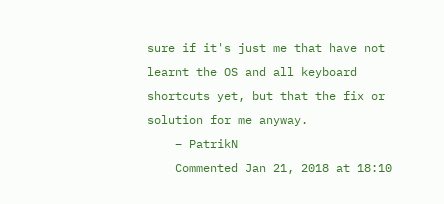sure if it's just me that have not learnt the OS and all keyboard shortcuts yet, but that the fix or solution for me anyway.
    – PatrikN
    Commented Jan 21, 2018 at 18:10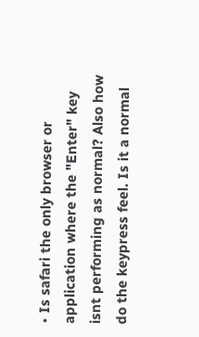• Is safari the only browser or application where the "Enter" key isnt performing as normal? Also how do the keypress feel. Is it a normal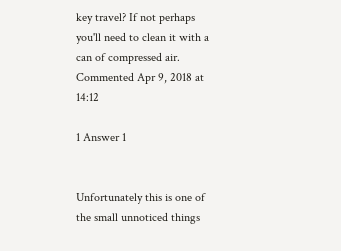key travel? If not perhaps you'll need to clean it with a can of compressed air. Commented Apr 9, 2018 at 14:12

1 Answer 1


Unfortunately this is one of the small unnoticed things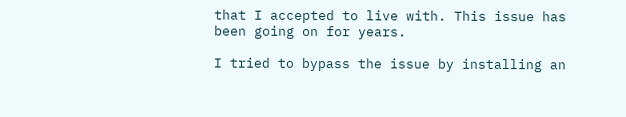that I accepted to live with. This issue has been going on for years.

I tried to bypass the issue by installing an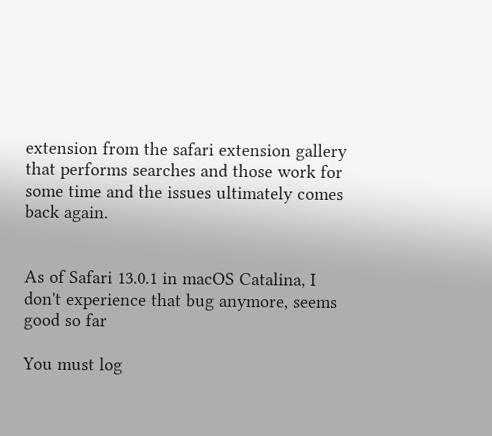extension from the safari extension gallery that performs searches and those work for some time and the issues ultimately comes back again.


As of Safari 13.0.1 in macOS Catalina, I don't experience that bug anymore, seems good so far

You must log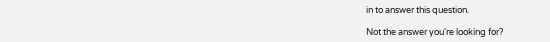in to answer this question.

Not the answer you're looking for?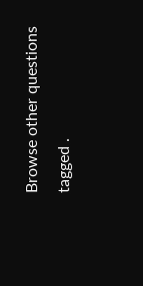Browse other questions tagged .